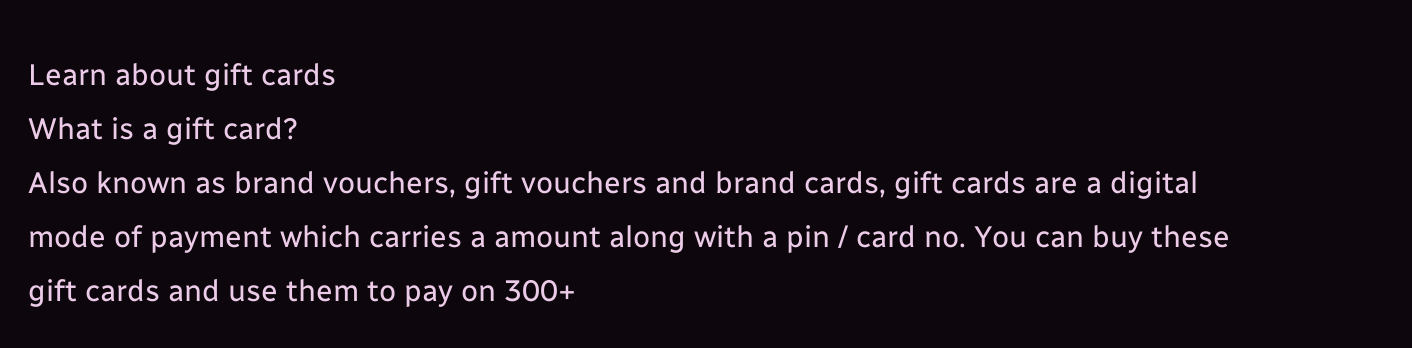Learn about gift cards
What is a gift card?
Also known as brand vouchers, gift vouchers and brand cards, gift cards are a digital mode of payment which carries a amount along with a pin / card no. You can buy these gift cards and use them to pay on 300+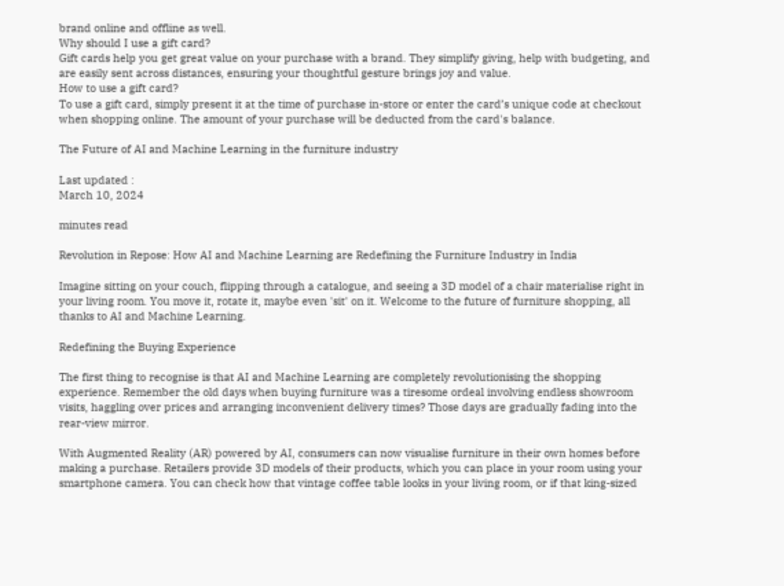brand online and offline as well.
Why should I use a gift card?
Gift cards help you get great value on your purchase with a brand. They simplify giving, help with budgeting, and are easily sent across distances, ensuring your thoughtful gesture brings joy and value.
How to use a gift card?
To use a gift card, simply present it at the time of purchase in-store or enter the card’s unique code at checkout when shopping online. The amount of your purchase will be deducted from the card's balance.

The Future of AI and Machine Learning in the furniture industry

Last updated :
March 10, 2024

minutes read

Revolution in Repose: How AI and Machine Learning are Redefining the Furniture Industry in India

Imagine sitting on your couch, flipping through a catalogue, and seeing a 3D model of a chair materialise right in your living room. You move it, rotate it, maybe even 'sit' on it. Welcome to the future of furniture shopping, all thanks to AI and Machine Learning.

Redefining the Buying Experience

The first thing to recognise is that AI and Machine Learning are completely revolutionising the shopping experience. Remember the old days when buying furniture was a tiresome ordeal involving endless showroom visits, haggling over prices and arranging inconvenient delivery times? Those days are gradually fading into the rear-view mirror.

With Augmented Reality (AR) powered by AI, consumers can now visualise furniture in their own homes before making a purchase. Retailers provide 3D models of their products, which you can place in your room using your smartphone camera. You can check how that vintage coffee table looks in your living room, or if that king-sized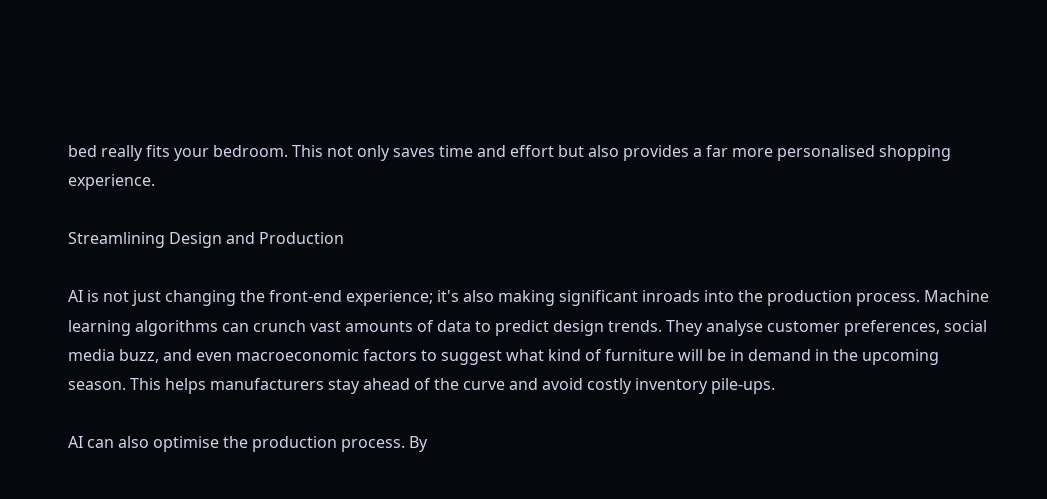bed really fits your bedroom. This not only saves time and effort but also provides a far more personalised shopping experience.

Streamlining Design and Production

AI is not just changing the front-end experience; it's also making significant inroads into the production process. Machine learning algorithms can crunch vast amounts of data to predict design trends. They analyse customer preferences, social media buzz, and even macroeconomic factors to suggest what kind of furniture will be in demand in the upcoming season. This helps manufacturers stay ahead of the curve and avoid costly inventory pile-ups.

AI can also optimise the production process. By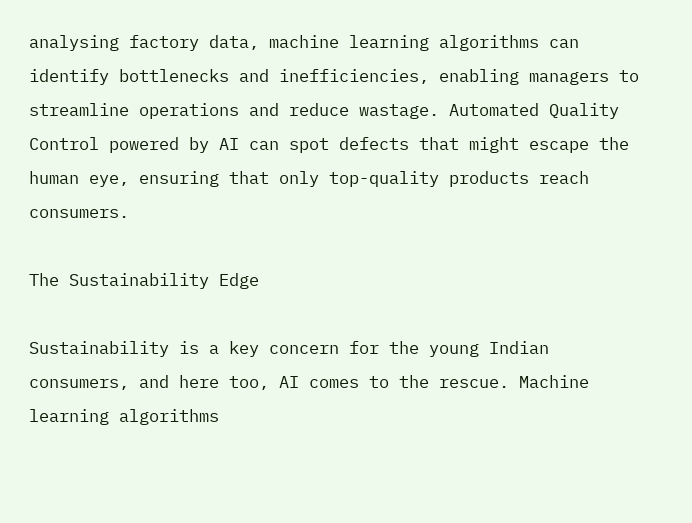analysing factory data, machine learning algorithms can identify bottlenecks and inefficiencies, enabling managers to streamline operations and reduce wastage. Automated Quality Control powered by AI can spot defects that might escape the human eye, ensuring that only top-quality products reach consumers.

The Sustainability Edge

Sustainability is a key concern for the young Indian consumers, and here too, AI comes to the rescue. Machine learning algorithms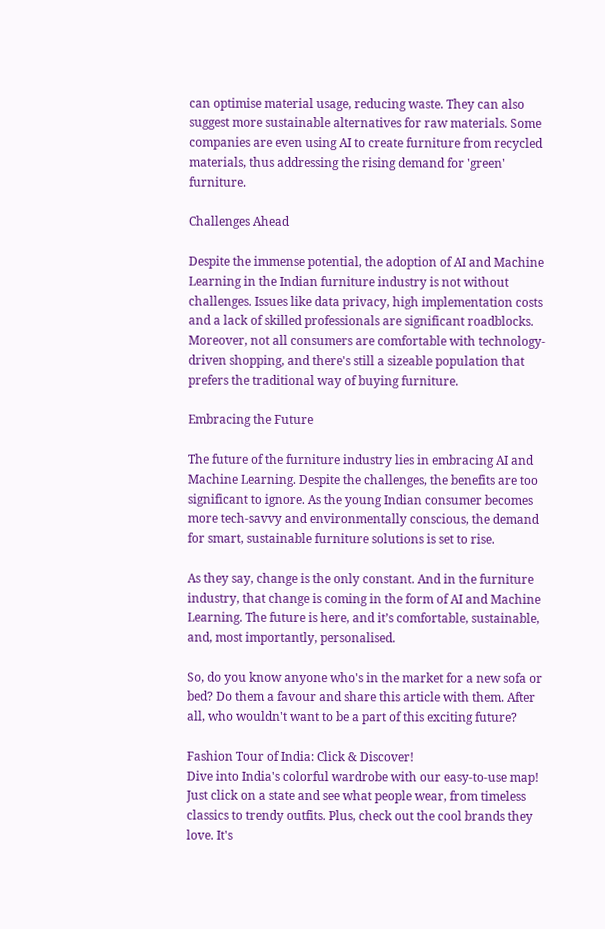can optimise material usage, reducing waste. They can also suggest more sustainable alternatives for raw materials. Some companies are even using AI to create furniture from recycled materials, thus addressing the rising demand for 'green' furniture.

Challenges Ahead

Despite the immense potential, the adoption of AI and Machine Learning in the Indian furniture industry is not without challenges. Issues like data privacy, high implementation costs and a lack of skilled professionals are significant roadblocks. Moreover, not all consumers are comfortable with technology-driven shopping, and there's still a sizeable population that prefers the traditional way of buying furniture.

Embracing the Future

The future of the furniture industry lies in embracing AI and Machine Learning. Despite the challenges, the benefits are too significant to ignore. As the young Indian consumer becomes more tech-savvy and environmentally conscious, the demand for smart, sustainable furniture solutions is set to rise.

As they say, change is the only constant. And in the furniture industry, that change is coming in the form of AI and Machine Learning. The future is here, and it’s comfortable, sustainable, and, most importantly, personalised.

So, do you know anyone who's in the market for a new sofa or bed? Do them a favour and share this article with them. After all, who wouldn't want to be a part of this exciting future?

Fashion Tour of India: Click & Discover!
Dive into India's colorful wardrobe with our easy-to-use map! Just click on a state and see what people wear, from timeless classics to trendy outfits. Plus, check out the cool brands they love. It's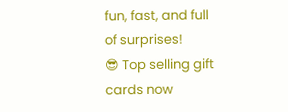fun, fast, and full of surprises!
😎 Top selling gift cards now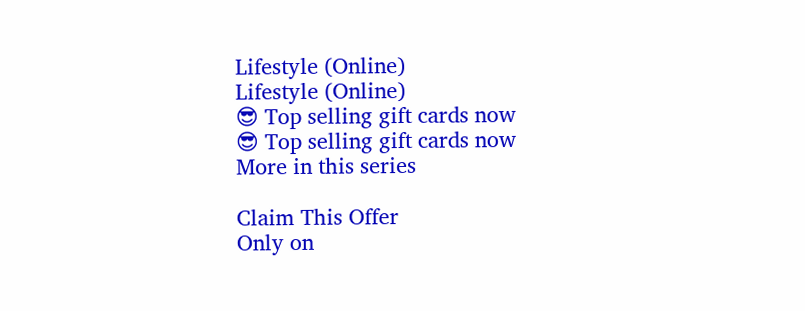Lifestyle (Online)
Lifestyle (Online)
😎 Top selling gift cards now
😎 Top selling gift cards now
More in this series

Claim This Offer
Only on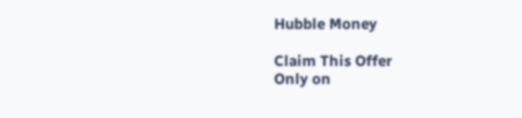Hubble Money

Claim This Offer
Only on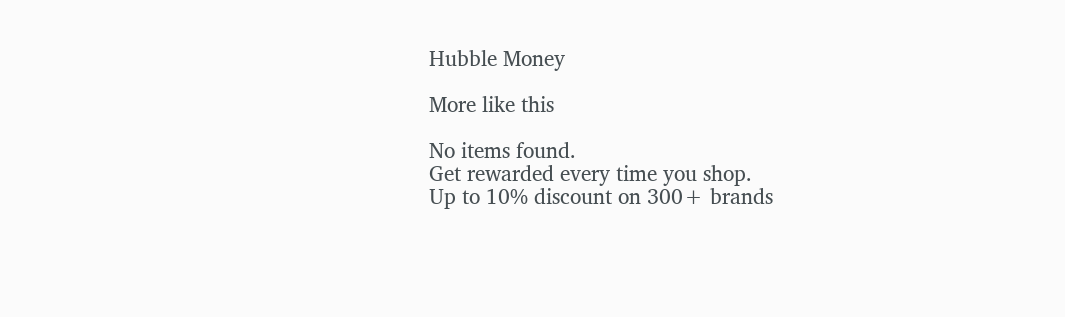Hubble Money

More like this

No items found.
Get rewarded every time you shop.
Up to 10% discount on 300+ brands